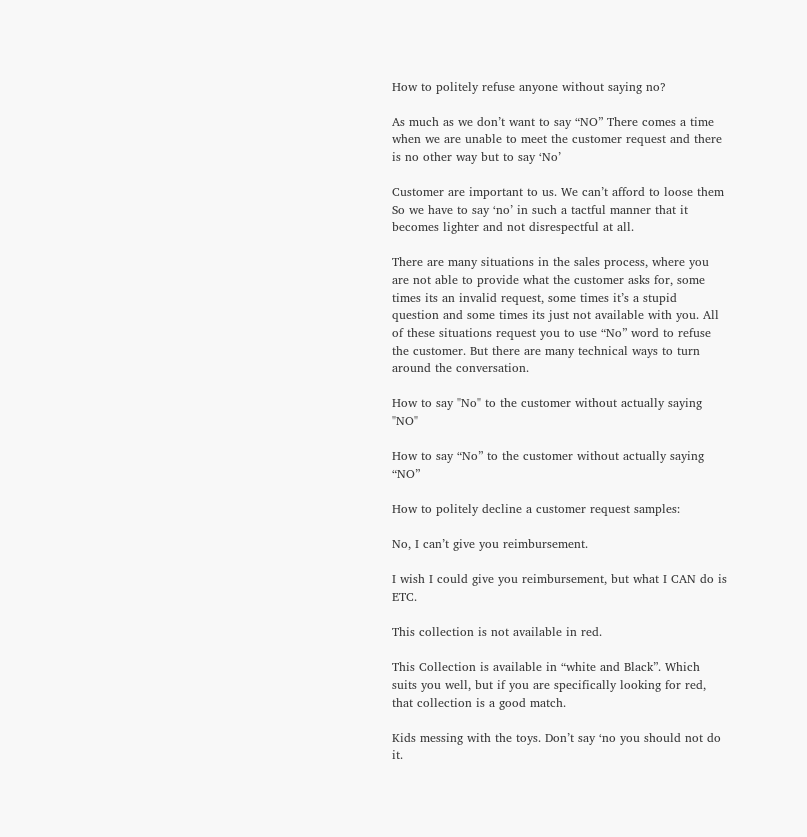How to politely refuse anyone without saying no?

As much as we don’t want to say “NO” There comes a time when we are unable to meet the customer request and there is no other way but to say ‘No’

Customer are important to us. We can’t afford to loose them So we have to say ‘no’ in such a tactful manner that it becomes lighter and not disrespectful at all.

There are many situations in the sales process, where you are not able to provide what the customer asks for, some times its an invalid request, some times it’s a stupid question and some times its just not available with you. All of these situations request you to use “No” word to refuse the customer. But there are many technical ways to turn around the conversation.

How to say "No" to the customer without actually saying "NO"

How to say “No” to the customer without actually saying “NO”

How to politely decline a customer request samples:

No, I can’t give you reimbursement.

I wish I could give you reimbursement, but what I CAN do is ETC.

This collection is not available in red.

This Collection is available in “white and Black”. Which suits you well, but if you are specifically looking for red, that collection is a good match.

Kids messing with the toys. Don’t say ‘no you should not do it.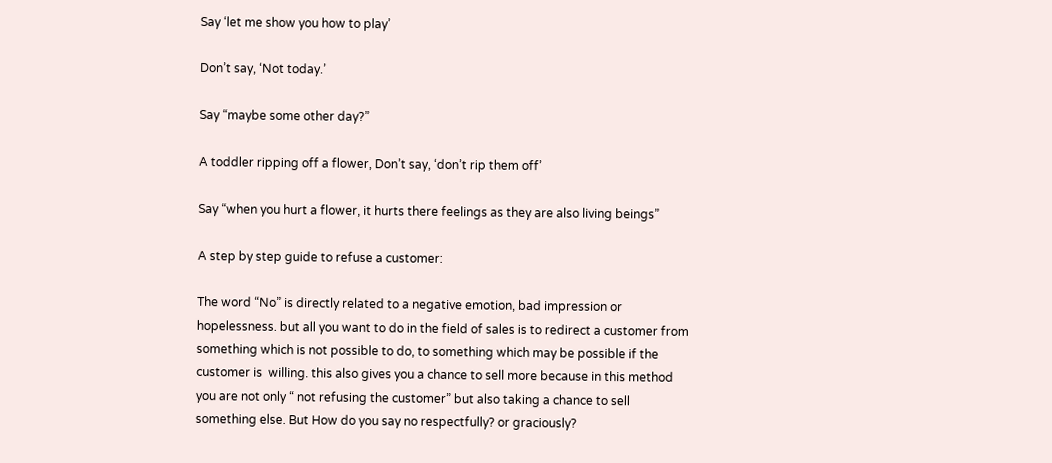Say ‘let me show you how to play’

Don’t say, ‘Not today.’

Say “maybe some other day?”

A toddler ripping off a flower, Don’t say, ‘don’t rip them off’

Say “when you hurt a flower, it hurts there feelings as they are also living beings”

A step by step guide to refuse a customer:

The word “No” is directly related to a negative emotion, bad impression or hopelessness. but all you want to do in the field of sales is to redirect a customer from something which is not possible to do, to something which may be possible if the customer is  willing. this also gives you a chance to sell more because in this method you are not only “ not refusing the customer” but also taking a chance to sell something else. But How do you say no respectfully? or graciously?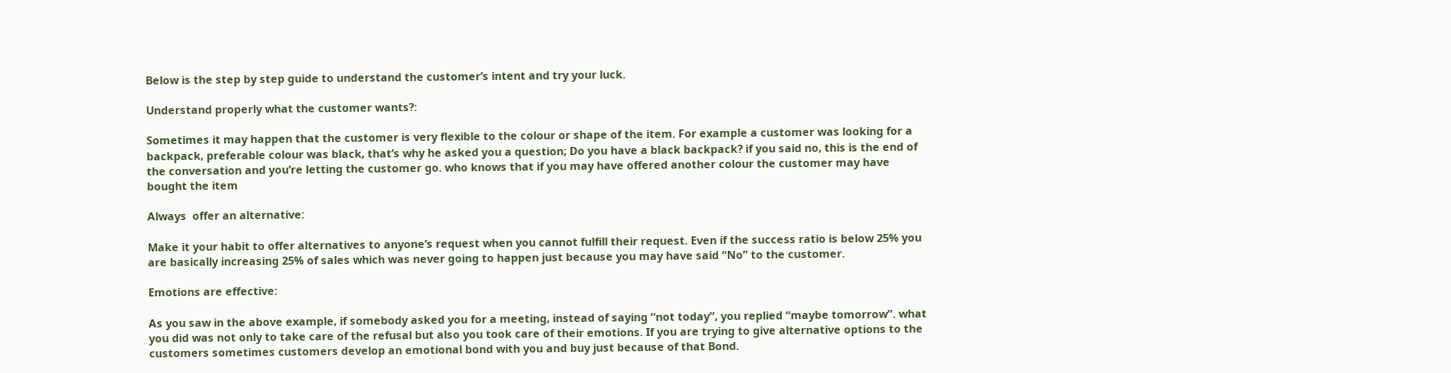Below is the step by step guide to understand the customer’s intent and try your luck.

Understand properly what the customer wants?:

Sometimes it may happen that the customer is very flexible to the colour or shape of the item. For example a customer was looking for a backpack, preferable colour was black, that’s why he asked you a question; Do you have a black backpack? if you said no, this is the end of the conversation and you’re letting the customer go. who knows that if you may have offered another colour the customer may have  bought the item

Always  offer an alternative:

Make it your habit to offer alternatives to anyone’s request when you cannot fulfill their request. Even if the success ratio is below 25% you are basically increasing 25% of sales which was never going to happen just because you may have said “No” to the customer.

Emotions are effective:

As you saw in the above example, if somebody asked you for a meeting, instead of saying “not today”, you replied “maybe tomorrow”. what you did was not only to take care of the refusal but also you took care of their emotions. If you are trying to give alternative options to the customers sometimes customers develop an emotional bond with you and buy just because of that Bond.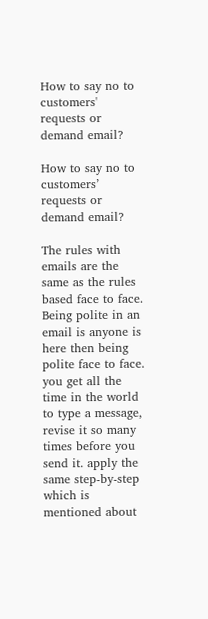How to say no to customers' requests or demand email?

How to say no to customers’ requests or demand email?

The rules with emails are the same as the rules based face to face. Being polite in an email is anyone is here then being polite face to face. you get all the time in the world to type a message, revise it so many times before you send it. apply the same step-by-step which is mentioned about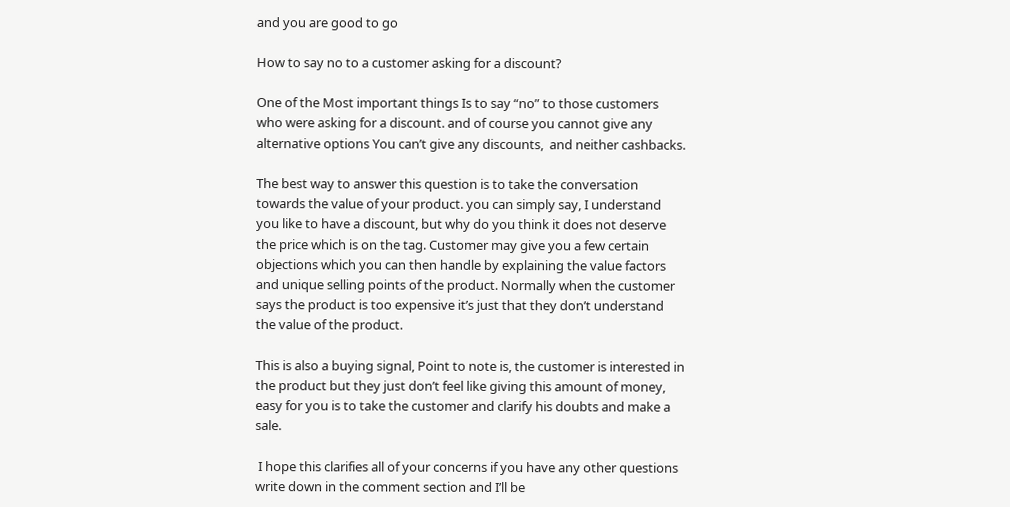and you are good to go

How to say no to a customer asking for a discount?

One of the Most important things Is to say “no” to those customers who were asking for a discount. and of course you cannot give any alternative options You can’t give any discounts,  and neither cashbacks.

The best way to answer this question is to take the conversation towards the value of your product. you can simply say, I understand you like to have a discount, but why do you think it does not deserve the price which is on the tag. Customer may give you a few certain objections which you can then handle by explaining the value factors and unique selling points of the product. Normally when the customer says the product is too expensive it’s just that they don’t understand the value of the product.

This is also a buying signal, Point to note is, the customer is interested in the product but they just don’t feel like giving this amount of money, easy for you is to take the customer and clarify his doubts and make a sale.

 I hope this clarifies all of your concerns if you have any other questions write down in the comment section and I’ll be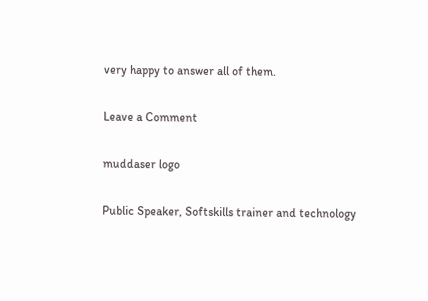very happy to answer all of them.

Leave a Comment

muddaser logo

Public Speaker, Softskills trainer and technology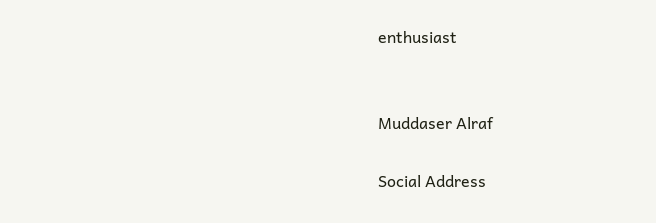enthusiast


Muddaser Alraf

Social Address